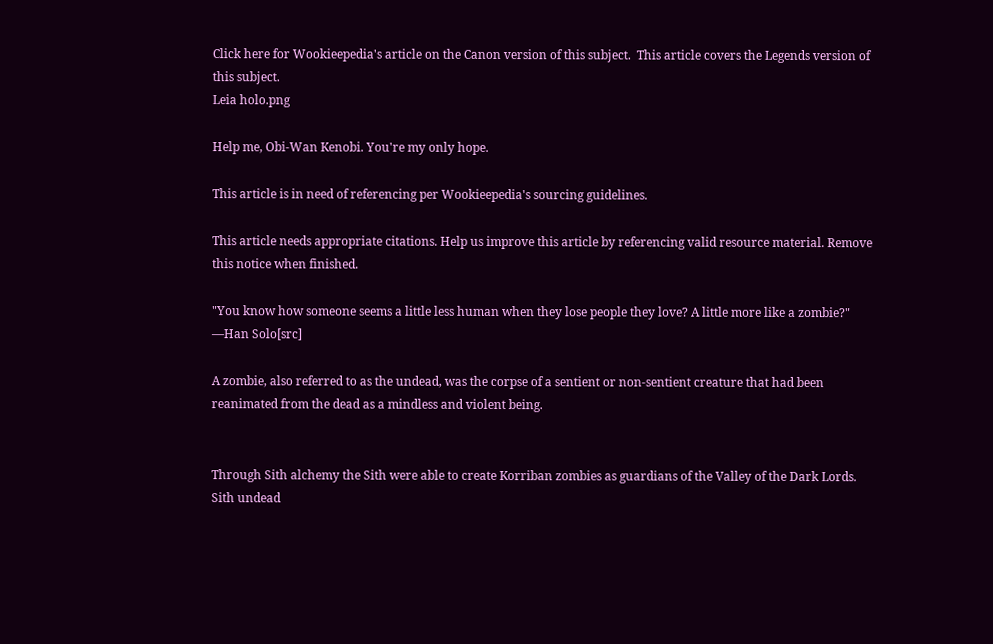Click here for Wookieepedia's article on the Canon version of this subject.  This article covers the Legends version of this subject.
Leia holo.png

Help me, Obi-Wan Kenobi. You're my only hope.

This article is in need of referencing per Wookieepedia's sourcing guidelines.

This article needs appropriate citations. Help us improve this article by referencing valid resource material. Remove this notice when finished.

"You know how someone seems a little less human when they lose people they love? A little more like a zombie?"
―Han Solo[src]

A zombie, also referred to as the undead, was the corpse of a sentient or non-sentient creature that had been reanimated from the dead as a mindless and violent being.


Through Sith alchemy the Sith were able to create Korriban zombies as guardians of the Valley of the Dark Lords. Sith undead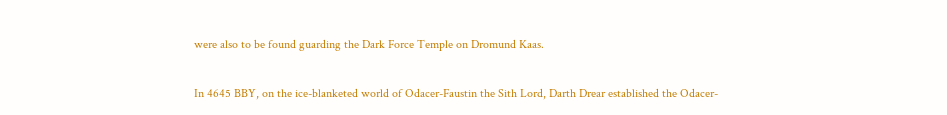were also to be found guarding the Dark Force Temple on Dromund Kaas.

In 4645 BBY, on the ice-blanketed world of Odacer-Faustin the Sith Lord, Darth Drear established the Odacer-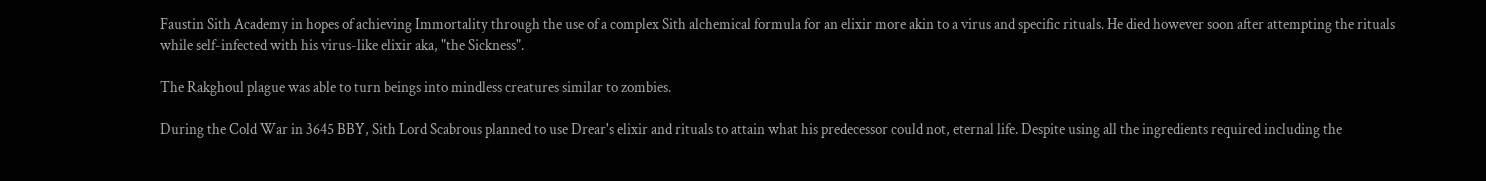Faustin Sith Academy in hopes of achieving Immortality through the use of a complex Sith alchemical formula for an elixir more akin to a virus and specific rituals. He died however soon after attempting the rituals while self-infected with his virus-like elixir aka, "the Sickness".

The Rakghoul plague was able to turn beings into mindless creatures similar to zombies.

During the Cold War in 3645 BBY, Sith Lord Scabrous planned to use Drear's elixir and rituals to attain what his predecessor could not, eternal life. Despite using all the ingredients required including the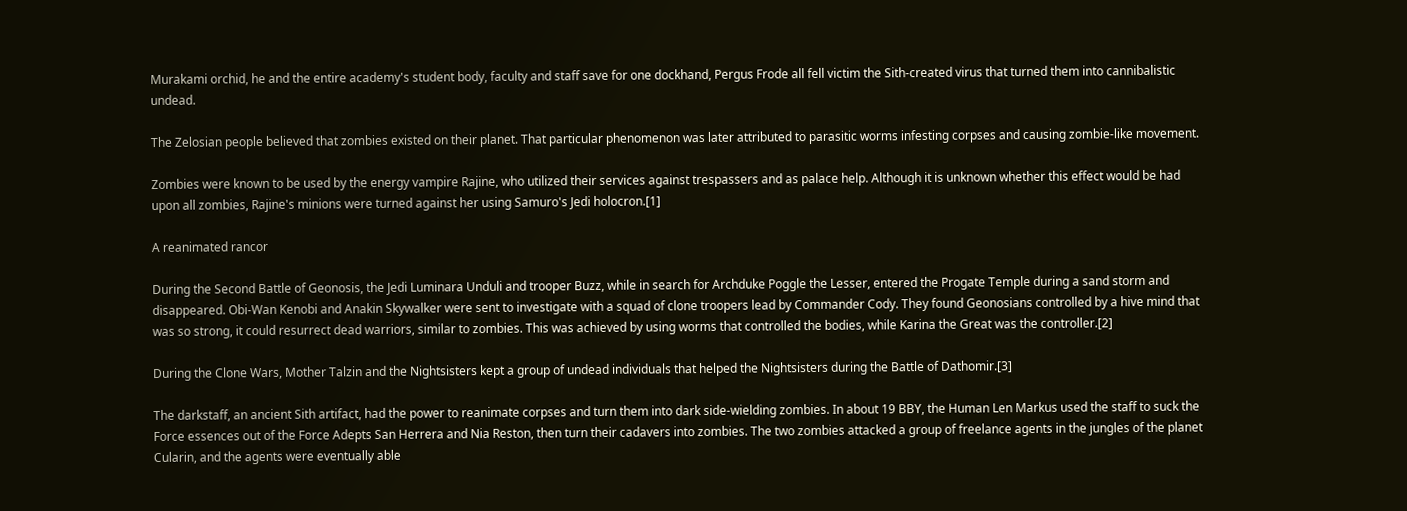Murakami orchid, he and the entire academy's student body, faculty and staff save for one dockhand, Pergus Frode all fell victim the Sith-created virus that turned them into cannibalistic undead.

The Zelosian people believed that zombies existed on their planet. That particular phenomenon was later attributed to parasitic worms infesting corpses and causing zombie-like movement.

Zombies were known to be used by the energy vampire Rajine, who utilized their services against trespassers and as palace help. Although it is unknown whether this effect would be had upon all zombies, Rajine's minions were turned against her using Samuro's Jedi holocron.[1]

A reanimated rancor

During the Second Battle of Geonosis, the Jedi Luminara Unduli and trooper Buzz, while in search for Archduke Poggle the Lesser, entered the Progate Temple during a sand storm and disappeared. Obi-Wan Kenobi and Anakin Skywalker were sent to investigate with a squad of clone troopers lead by Commander Cody. They found Geonosians controlled by a hive mind that was so strong, it could resurrect dead warriors, similar to zombies. This was achieved by using worms that controlled the bodies, while Karina the Great was the controller.[2]

During the Clone Wars, Mother Talzin and the Nightsisters kept a group of undead individuals that helped the Nightsisters during the Battle of Dathomir.[3]

The darkstaff, an ancient Sith artifact, had the power to reanimate corpses and turn them into dark side-wielding zombies. In about 19 BBY, the Human Len Markus used the staff to suck the Force essences out of the Force Adepts San Herrera and Nia Reston, then turn their cadavers into zombies. The two zombies attacked a group of freelance agents in the jungles of the planet Cularin, and the agents were eventually able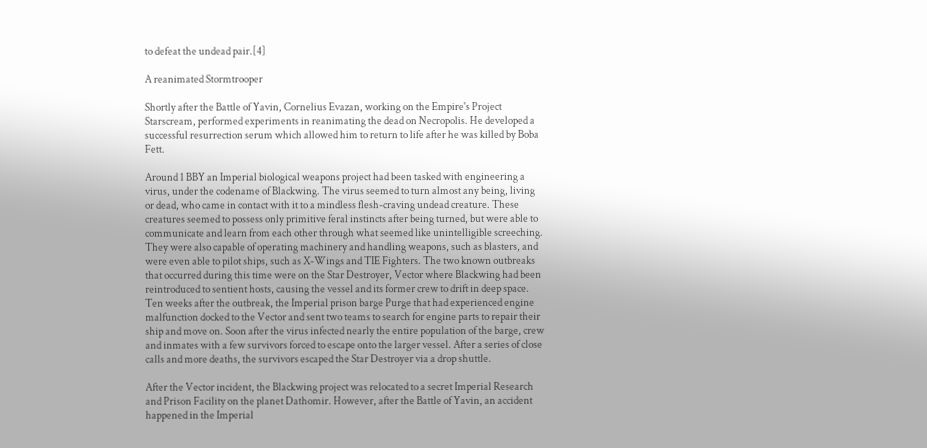to defeat the undead pair.[4]

A reanimated Stormtrooper

Shortly after the Battle of Yavin, Cornelius Evazan, working on the Empire's Project Starscream, performed experiments in reanimating the dead on Necropolis. He developed a successful resurrection serum which allowed him to return to life after he was killed by Boba Fett.

Around 1 BBY an Imperial biological weapons project had been tasked with engineering a virus, under the codename of Blackwing. The virus seemed to turn almost any being, living or dead, who came in contact with it to a mindless flesh-craving undead creature. These creatures seemed to possess only primitive feral instincts after being turned, but were able to communicate and learn from each other through what seemed like unintelligible screeching. They were also capable of operating machinery and handling weapons, such as blasters, and were even able to pilot ships, such as X-Wings and TIE Fighters. The two known outbreaks that occurred during this time were on the Star Destroyer, Vector where Blackwing had been reintroduced to sentient hosts, causing the vessel and its former crew to drift in deep space. Ten weeks after the outbreak, the Imperial prison barge Purge that had experienced engine malfunction docked to the Vector and sent two teams to search for engine parts to repair their ship and move on. Soon after the virus infected nearly the entire population of the barge, crew and inmates with a few survivors forced to escape onto the larger vessel. After a series of close calls and more deaths, the survivors escaped the Star Destroyer via a drop shuttle.

After the Vector incident, the Blackwing project was relocated to a secret Imperial Research and Prison Facility on the planet Dathomir. However, after the Battle of Yavin, an accident happened in the Imperial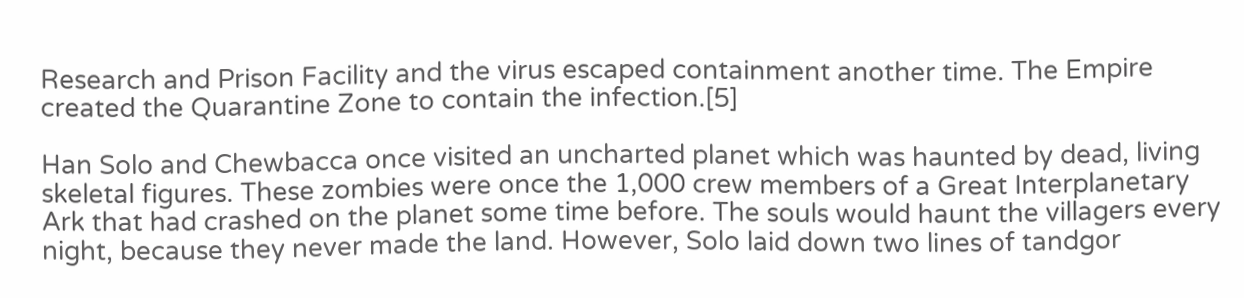Research and Prison Facility and the virus escaped containment another time. The Empire created the Quarantine Zone to contain the infection.[5]

Han Solo and Chewbacca once visited an uncharted planet which was haunted by dead, living skeletal figures. These zombies were once the 1,000 crew members of a Great Interplanetary Ark that had crashed on the planet some time before. The souls would haunt the villagers every night, because they never made the land. However, Solo laid down two lines of tandgor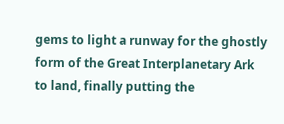gems to light a runway for the ghostly form of the Great Interplanetary Ark to land, finally putting the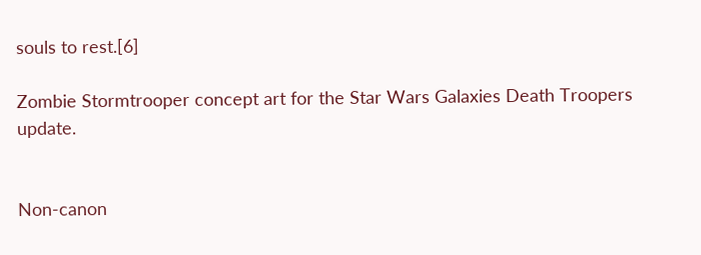souls to rest.[6]

Zombie Stormtrooper concept art for the Star Wars Galaxies Death Troopers update.


Non-canon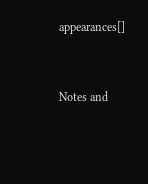appearances[]


Notes and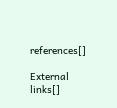references[]

External links[]